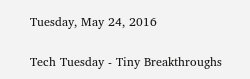Tuesday, May 24, 2016

Tech Tuesday - Tiny Breakthroughs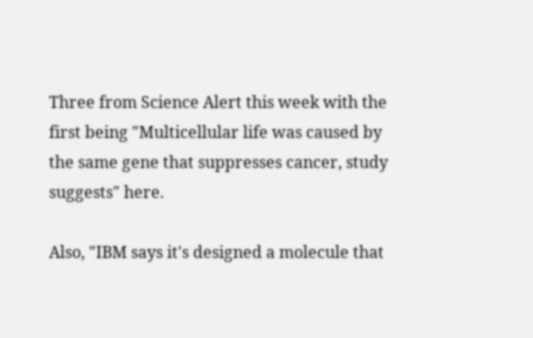Three from Science Alert this week with the first being "Multicellular life was caused by the same gene that suppresses cancer, study suggests" here.

Also, "IBM says it's designed a molecule that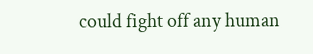could fight off any human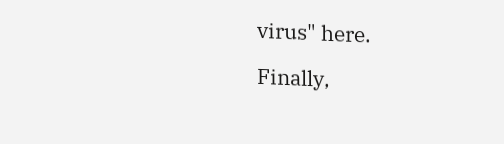virus" here.

Finally,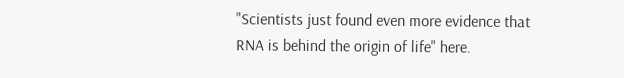"Scientists just found even more evidence that RNA is behind the origin of life" here.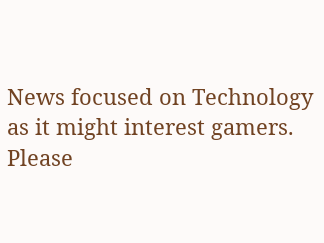News focused on Technology
as it might interest gamers.
Please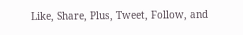Like, Share, Plus, Tweet, Follow, and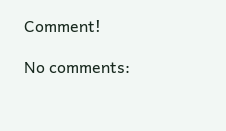Comment!

No comments: